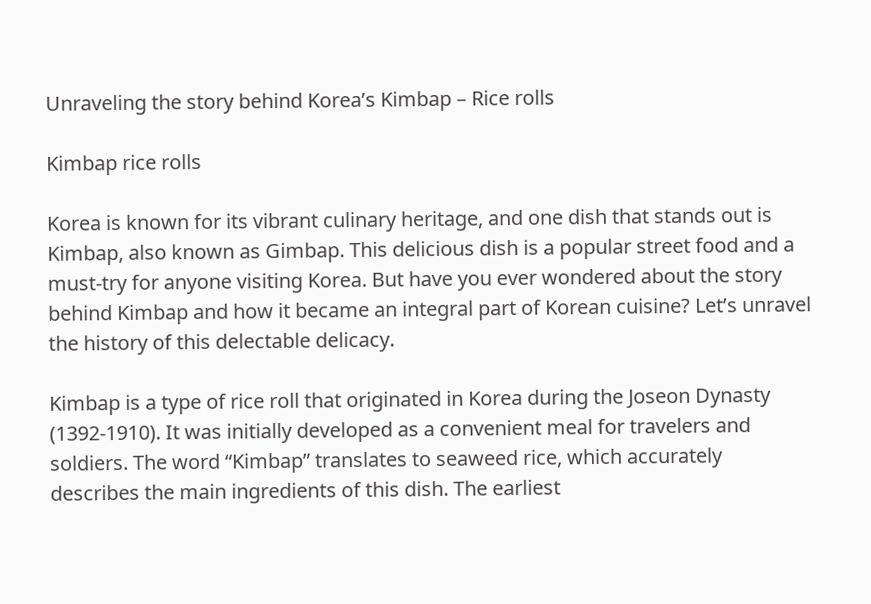Unraveling the story behind Korea’s Kimbap – Rice rolls

Kimbap rice rolls

Korea is known for its vibrant culinary heritage, and one dish that stands out is Kimbap, also known as Gimbap. This delicious dish is a popular street food and a must-try for anyone visiting Korea. But have you ever wondered about the story behind Kimbap and how it became an integral part of Korean cuisine? Let’s unravel the history of this delectable delicacy.

Kimbap is a type of rice roll that originated in Korea during the Joseon Dynasty (1392-1910). It was initially developed as a convenient meal for travelers and soldiers. The word “Kimbap” translates to seaweed rice, which accurately describes the main ingredients of this dish. The earliest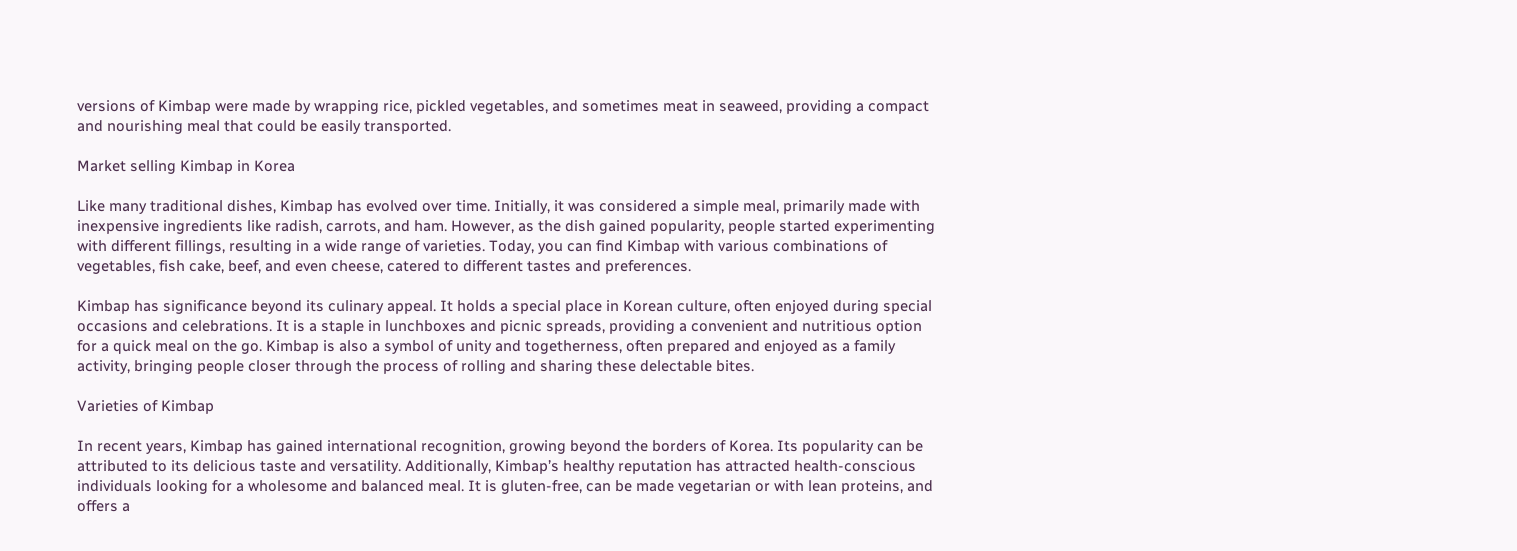versions of Kimbap were made by wrapping rice, pickled vegetables, and sometimes meat in seaweed, providing a compact and nourishing meal that could be easily transported.

Market selling Kimbap in Korea

Like many traditional dishes, Kimbap has evolved over time. Initially, it was considered a simple meal, primarily made with inexpensive ingredients like radish, carrots, and ham. However, as the dish gained popularity, people started experimenting with different fillings, resulting in a wide range of varieties. Today, you can find Kimbap with various combinations of vegetables, fish cake, beef, and even cheese, catered to different tastes and preferences.

Kimbap has significance beyond its culinary appeal. It holds a special place in Korean culture, often enjoyed during special occasions and celebrations. It is a staple in lunchboxes and picnic spreads, providing a convenient and nutritious option for a quick meal on the go. Kimbap is also a symbol of unity and togetherness, often prepared and enjoyed as a family activity, bringing people closer through the process of rolling and sharing these delectable bites.

Varieties of Kimbap

In recent years, Kimbap has gained international recognition, growing beyond the borders of Korea. Its popularity can be attributed to its delicious taste and versatility. Additionally, Kimbap’s healthy reputation has attracted health-conscious individuals looking for a wholesome and balanced meal. It is gluten-free, can be made vegetarian or with lean proteins, and offers a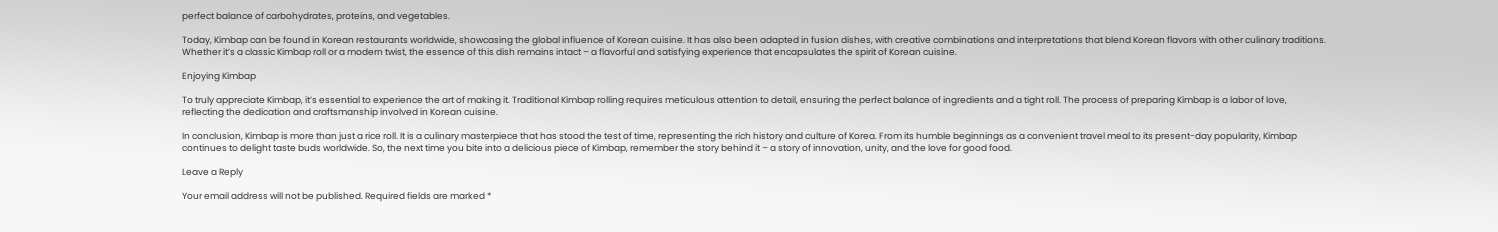perfect balance of carbohydrates, proteins, and vegetables.

Today, Kimbap can be found in Korean restaurants worldwide, showcasing the global influence of Korean cuisine. It has also been adapted in fusion dishes, with creative combinations and interpretations that blend Korean flavors with other culinary traditions. Whether it’s a classic Kimbap roll or a modern twist, the essence of this dish remains intact – a flavorful and satisfying experience that encapsulates the spirit of Korean cuisine.

Enjoying Kimbap

To truly appreciate Kimbap, it’s essential to experience the art of making it. Traditional Kimbap rolling requires meticulous attention to detail, ensuring the perfect balance of ingredients and a tight roll. The process of preparing Kimbap is a labor of love, reflecting the dedication and craftsmanship involved in Korean cuisine.

In conclusion, Kimbap is more than just a rice roll. It is a culinary masterpiece that has stood the test of time, representing the rich history and culture of Korea. From its humble beginnings as a convenient travel meal to its present-day popularity, Kimbap continues to delight taste buds worldwide. So, the next time you bite into a delicious piece of Kimbap, remember the story behind it – a story of innovation, unity, and the love for good food.

Leave a Reply

Your email address will not be published. Required fields are marked *